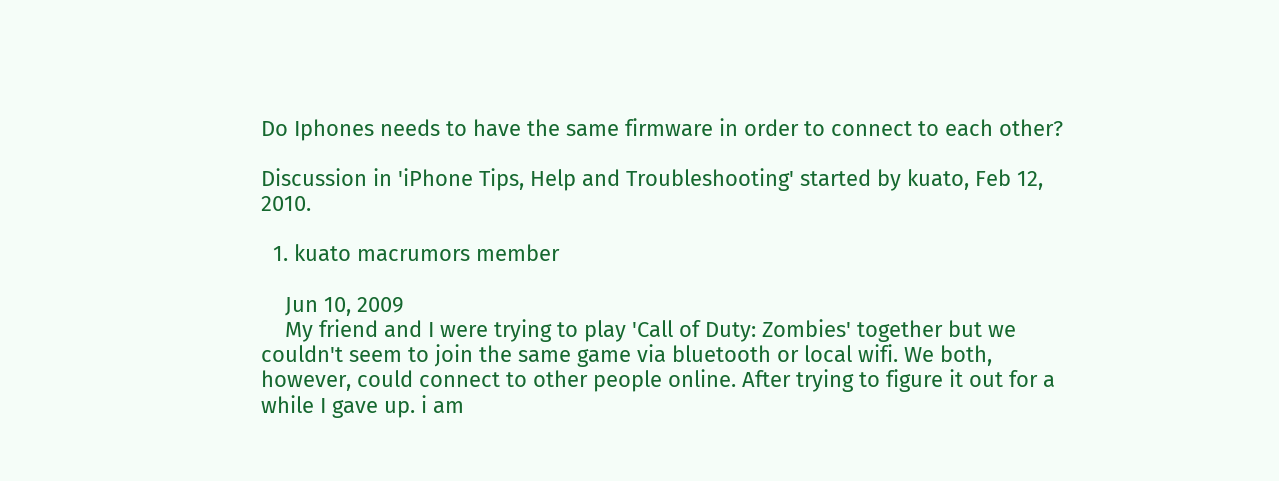Do Iphones needs to have the same firmware in order to connect to each other?

Discussion in 'iPhone Tips, Help and Troubleshooting' started by kuato, Feb 12, 2010.

  1. kuato macrumors member

    Jun 10, 2009
    My friend and I were trying to play 'Call of Duty: Zombies' together but we couldn't seem to join the same game via bluetooth or local wifi. We both, however, could connect to other people online. After trying to figure it out for a while I gave up. i am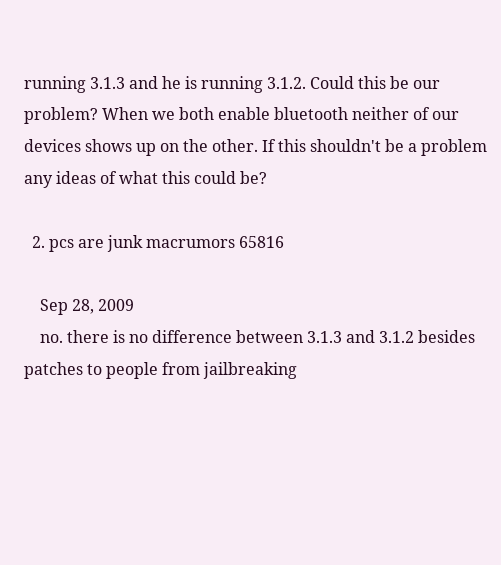running 3.1.3 and he is running 3.1.2. Could this be our problem? When we both enable bluetooth neither of our devices shows up on the other. If this shouldn't be a problem any ideas of what this could be?

  2. pcs are junk macrumors 65816

    Sep 28, 2009
    no. there is no difference between 3.1.3 and 3.1.2 besides patches to people from jailbreaking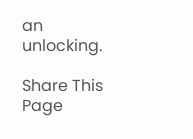an unlocking.

Share This Page